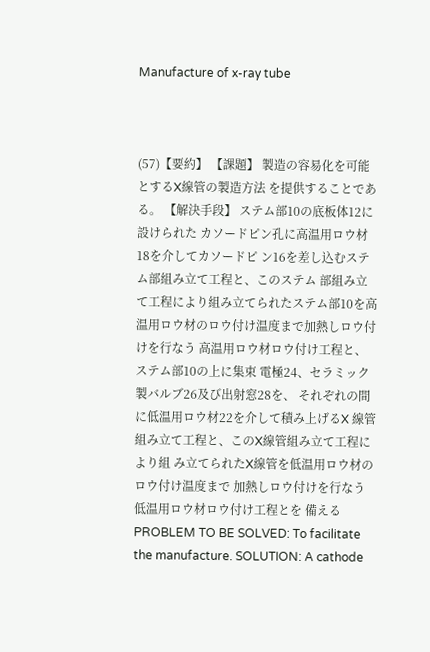Manufacture of x-ray tube



(57)【要約】 【課題】 製造の容易化を可能とするX線管の製造方法 を提供することである。 【解決手段】 ステム部10の底板体12に設けられた カソードピン孔に高温用ロウ材18を介してカソードピ ン16を差し込むステム部組み立て工程と、このステム 部組み立て工程により組み立てられたステム部10を高 温用ロウ材のロウ付け温度まで加熱しロウ付けを行なう 高温用ロウ材ロウ付け工程と、ステム部10の上に集束 電極24、セラミック製バルブ26及び出射窓28を、 それぞれの間に低温用ロウ材22を介して積み上げるX 線管組み立て工程と、このX線管組み立て工程により組 み立てられたX線管を低温用ロウ材のロウ付け温度まで 加熱しロウ付けを行なう低温用ロウ材ロウ付け工程とを 備える
PROBLEM TO BE SOLVED: To facilitate the manufacture. SOLUTION: A cathode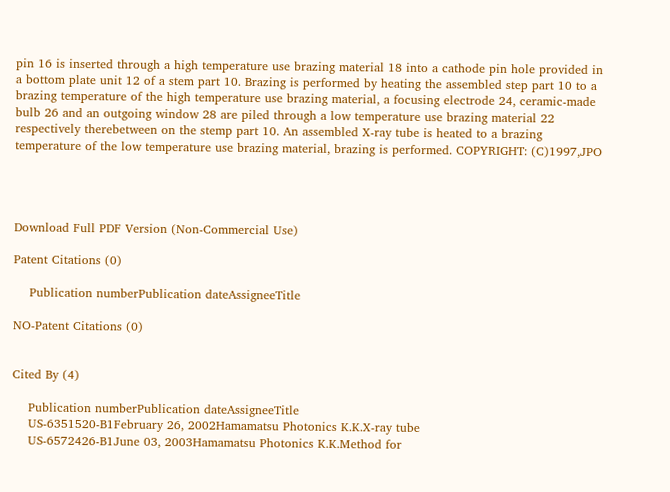pin 16 is inserted through a high temperature use brazing material 18 into a cathode pin hole provided in a bottom plate unit 12 of a stem part 10. Brazing is performed by heating the assembled step part 10 to a brazing temperature of the high temperature use brazing material, a focusing electrode 24, ceramic-made bulb 26 and an outgoing window 28 are piled through a low temperature use brazing material 22 respectively therebetween on the stemp part 10. An assembled X-ray tube is heated to a brazing temperature of the low temperature use brazing material, brazing is performed. COPYRIGHT: (C)1997,JPO




Download Full PDF Version (Non-Commercial Use)

Patent Citations (0)

    Publication numberPublication dateAssigneeTitle

NO-Patent Citations (0)


Cited By (4)

    Publication numberPublication dateAssigneeTitle
    US-6351520-B1February 26, 2002Hamamatsu Photonics K.K.X-ray tube
    US-6572426-B1June 03, 2003Hamamatsu Photonics K.K.Method for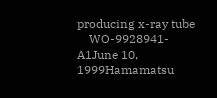producing x-ray tube
    WO-9928941-A1June 10, 1999Hamamatsu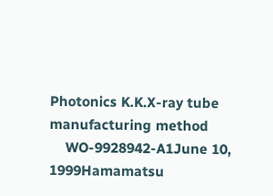Photonics K.K.X-ray tube manufacturing method
    WO-9928942-A1June 10, 1999Hamamatsu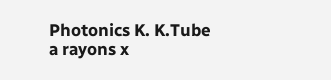Photonics K. K.Tube a rayons x